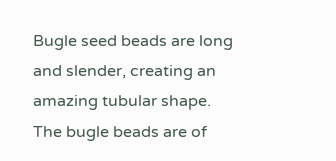Bugle seed beads are long and slender, creating an amazing tubular shape. The bugle beads are of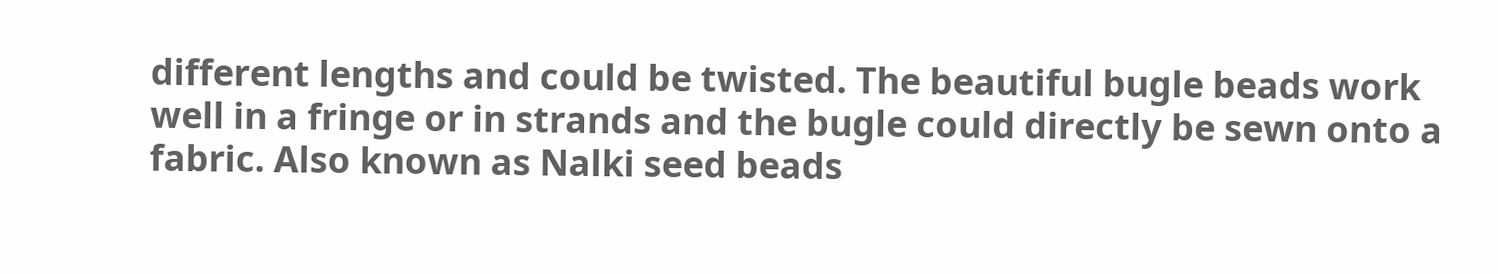different lengths and could be twisted. The beautiful bugle beads work well in a fringe or in strands and the bugle could directly be sewn onto a fabric. Also known as Nalki seed beads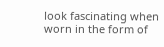look fascinating when worn in the form of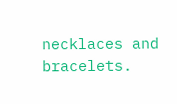necklaces and bracelets.